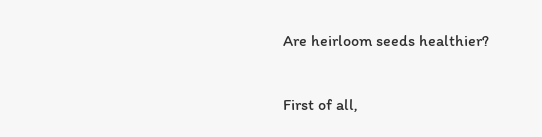Are heirloom seeds healthier?

First of all,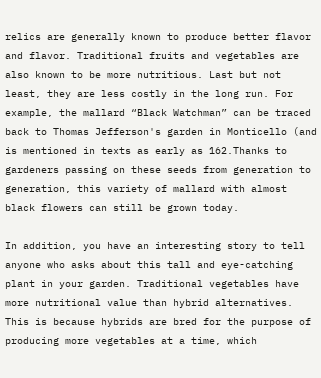relics are generally known to produce better flavor and flavor. Traditional fruits and vegetables are also known to be more nutritious. Last but not least, they are less costly in the long run. For example, the mallard “Black Watchman” can be traced back to Thomas Jefferson's garden in Monticello (and is mentioned in texts as early as 162.Thanks to gardeners passing on these seeds from generation to generation, this variety of mallard with almost black flowers can still be grown today.

In addition, you have an interesting story to tell anyone who asks about this tall and eye-catching plant in your garden. Traditional vegetables have more nutritional value than hybrid alternatives. This is because hybrids are bred for the purpose of producing more vegetables at a time, which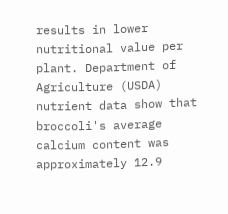results in lower nutritional value per plant. Department of Agriculture (USDA) nutrient data show that broccoli's average calcium content was approximately 12.9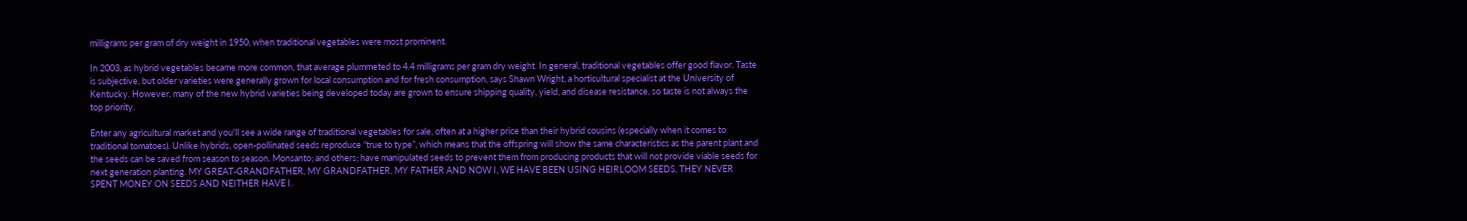milligrams per gram of dry weight in 1950, when traditional vegetables were most prominent.

In 2003, as hybrid vegetables became more common, that average plummeted to 4.4 milligrams per gram dry weight. In general, traditional vegetables offer good flavor. Taste is subjective, but older varieties were generally grown for local consumption and for fresh consumption, says Shawn Wright, a horticultural specialist at the University of Kentucky. However, many of the new hybrid varieties being developed today are grown to ensure shipping quality, yield, and disease resistance, so taste is not always the top priority.

Enter any agricultural market and you'll see a wide range of traditional vegetables for sale, often at a higher price than their hybrid cousins (especially when it comes to traditional tomatoes). Unlike hybrids, open-pollinated seeds reproduce “true to type”, which means that the offspring will show the same characteristics as the parent plant and the seeds can be saved from season to season. Monsanto; and others; have manipulated seeds to prevent them from producing products that will not provide viable seeds for next generation planting. MY GREAT-GRANDFATHER, MY GRANDFATHER, MY FATHER AND NOW I, WE HAVE BEEN USING HEIRLOOM SEEDS, THEY NEVER SPENT MONEY ON SEEDS AND NEITHER HAVE I.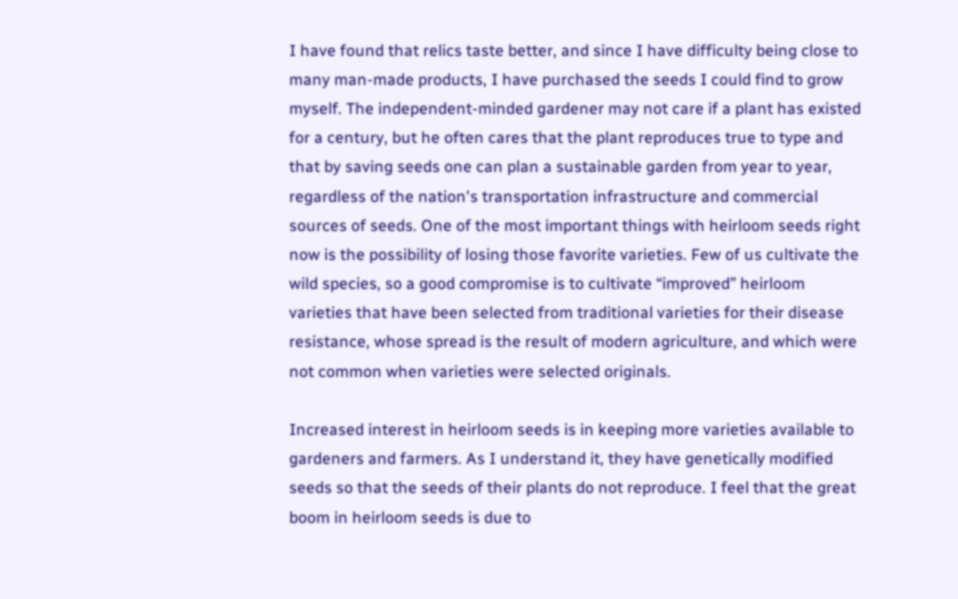I have found that relics taste better, and since I have difficulty being close to many man-made products, I have purchased the seeds I could find to grow myself. The independent-minded gardener may not care if a plant has existed for a century, but he often cares that the plant reproduces true to type and that by saving seeds one can plan a sustainable garden from year to year, regardless of the nation's transportation infrastructure and commercial sources of seeds. One of the most important things with heirloom seeds right now is the possibility of losing those favorite varieties. Few of us cultivate the wild species, so a good compromise is to cultivate “improved” heirloom varieties that have been selected from traditional varieties for their disease resistance, whose spread is the result of modern agriculture, and which were not common when varieties were selected originals.

Increased interest in heirloom seeds is in keeping more varieties available to gardeners and farmers. As I understand it, they have genetically modified seeds so that the seeds of their plants do not reproduce. I feel that the great boom in heirloom seeds is due to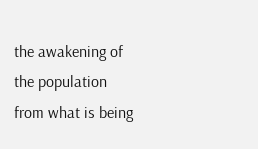the awakening of the population from what is being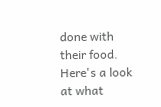done with their food. Here's a look at what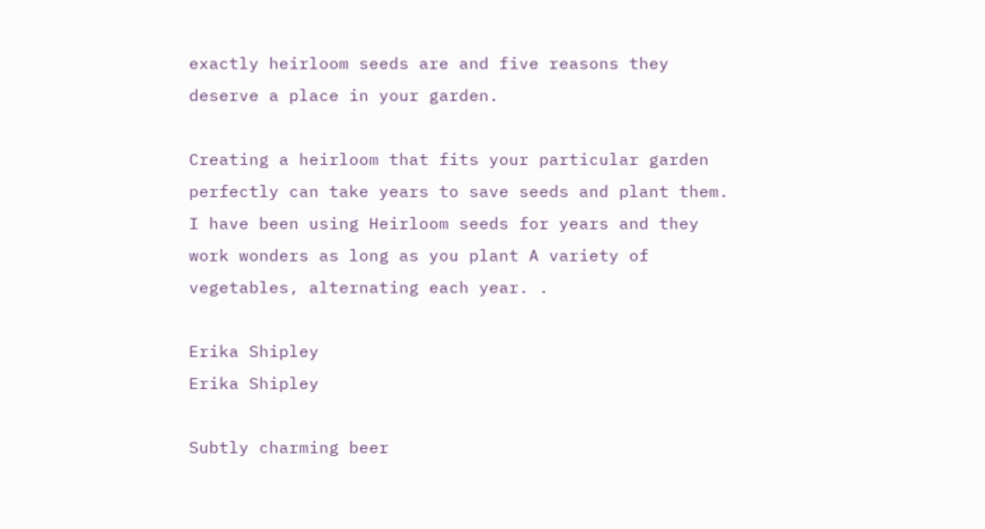exactly heirloom seeds are and five reasons they deserve a place in your garden.

Creating a heirloom that fits your particular garden perfectly can take years to save seeds and plant them. I have been using Heirloom seeds for years and they work wonders as long as you plant A variety of vegetables, alternating each year. .

Erika Shipley
Erika Shipley

Subtly charming beer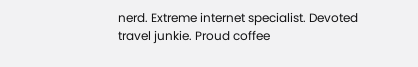nerd. Extreme internet specialist. Devoted travel junkie. Proud coffee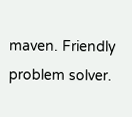maven. Friendly problem solver.